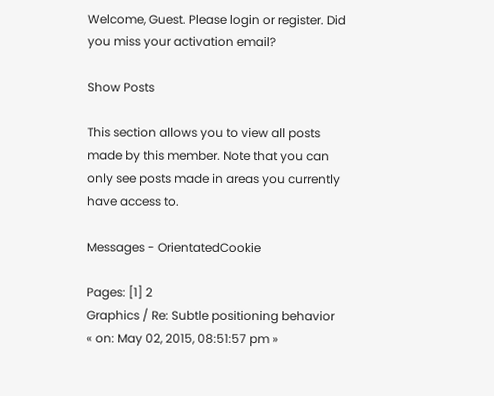Welcome, Guest. Please login or register. Did you miss your activation email?

Show Posts

This section allows you to view all posts made by this member. Note that you can only see posts made in areas you currently have access to.

Messages - OrientatedCookie

Pages: [1] 2
Graphics / Re: Subtle positioning behavior
« on: May 02, 2015, 08:51:57 pm »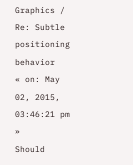Graphics / Re: Subtle positioning behavior
« on: May 02, 2015, 03:46:21 pm »
Should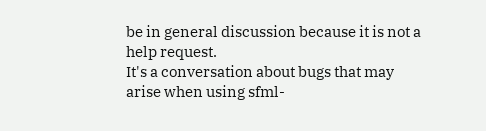be in general discussion because it is not a help request.
It's a conversation about bugs that may arise when using sfml-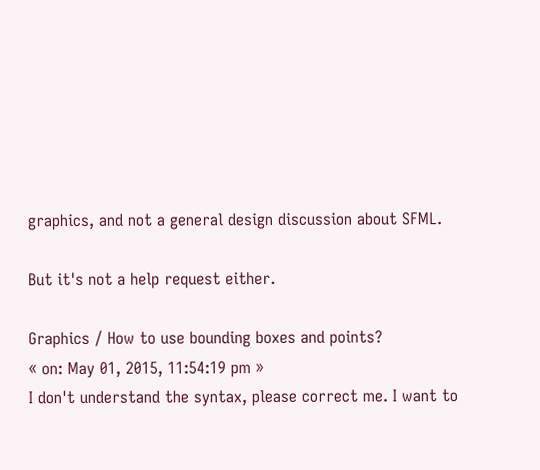graphics, and not a general design discussion about SFML.

But it's not a help request either.

Graphics / How to use bounding boxes and points?
« on: May 01, 2015, 11:54:19 pm »
I don't understand the syntax, please correct me. I want to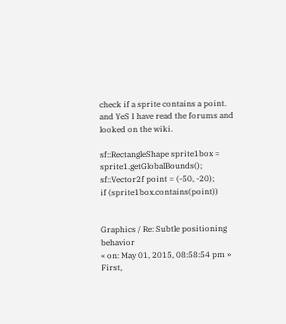check if a sprite contains a point. and YeS I have read the forums and looked on the wiki.

sf::RectangleShape sprite1box = sprite1.getGlobalBounds();
sf::Vector2f point = (-50, -20);
if (sprite1box.contains(point))


Graphics / Re: Subtle positioning behavior
« on: May 01, 2015, 08:58:54 pm »
First,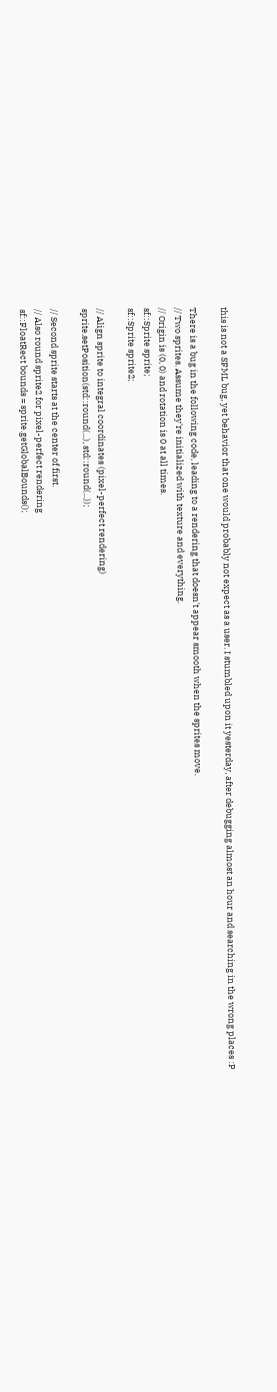this is not a SFML bug, yet behavior that one would probably not expect as a user. I stumbled upon it yesterday, after debugging almost an hour and searching in the wrong places :P

There is a bug in the following code, leading to a rendering that doesn't appear smooth when the sprites move.
// Two sprites. Assume they're initialized with texture and everything.
// Origin is (0, 0) and rotation is 0 at all times.
sf::Sprite sprite;
sf::Sprite sprite2;

// Align sprite to integral coordinates (pixel-perfect rendering)
sprite.setPosition(std::round(...), std::round(...));

// Second sprite starts at the center of first.
// Also round sprite2 for pixel-perfect rendering
sf::FloatRect bounds = sprite.getGlobalBounds();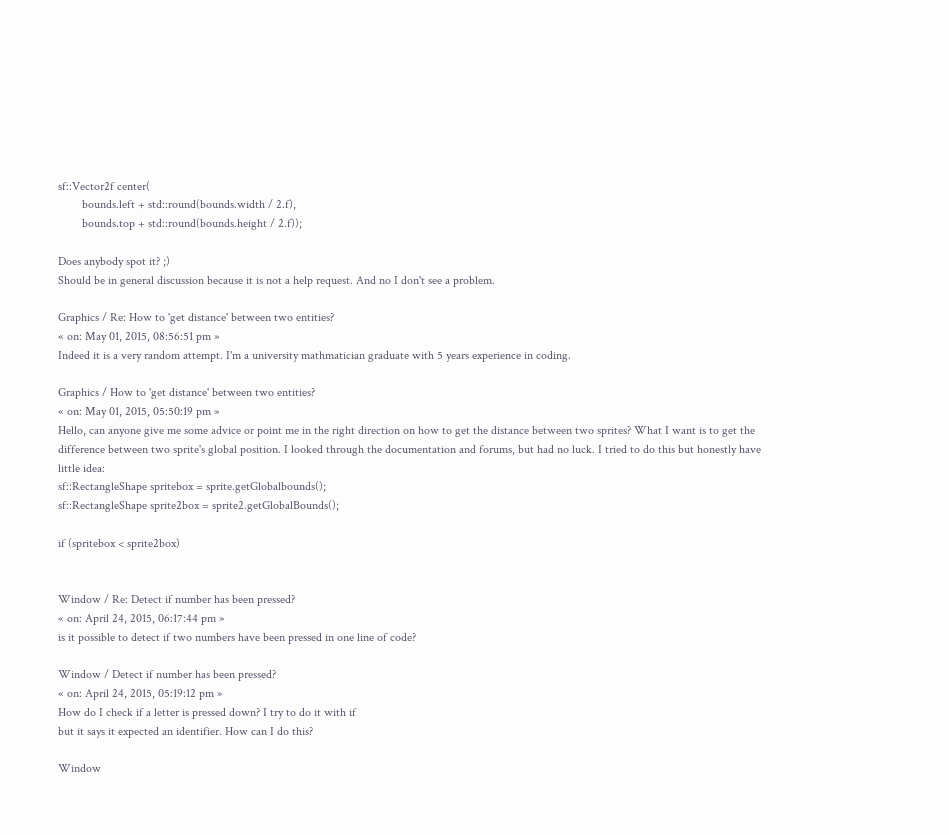sf::Vector2f center(
        bounds.left + std::round(bounds.width / 2.f),
        bounds.top + std::round(bounds.height / 2.f));

Does anybody spot it? ;)
Should be in general discussion because it is not a help request. And no I don't see a problem.

Graphics / Re: How to 'get distance' between two entities?
« on: May 01, 2015, 08:56:51 pm »
Indeed it is a very random attempt. I'm a university mathmatician graduate with 5 years experience in coding.

Graphics / How to 'get distance' between two entities?
« on: May 01, 2015, 05:50:19 pm »
Hello, can anyone give me some advice or point me in the right direction on how to get the distance between two sprites? What I want is to get the difference between two sprite's global position. I looked through the documentation and forums, but had no luck. I tried to do this but honestly have little idea:
sf::RectangleShape spritebox = sprite.getGlobalbounds();
sf::RectangleShape sprite2box = sprite2.getGlobalBounds();

if (spritebox < sprite2box)


Window / Re: Detect if number has been pressed?
« on: April 24, 2015, 06:17:44 pm »
is it possible to detect if two numbers have been pressed in one line of code?

Window / Detect if number has been pressed?
« on: April 24, 2015, 05:19:12 pm »
How do I check if a letter is pressed down? I try to do it with if
but it says it expected an identifier. How can I do this?

Window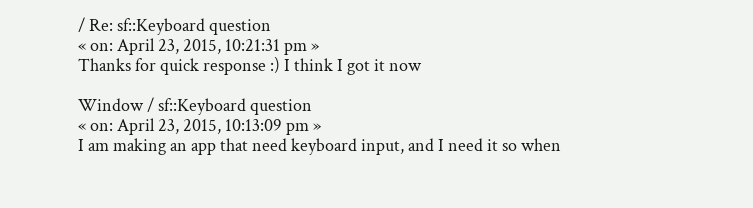/ Re: sf::Keyboard question
« on: April 23, 2015, 10:21:31 pm »
Thanks for quick response :) I think I got it now

Window / sf::Keyboard question
« on: April 23, 2015, 10:13:09 pm »
I am making an app that need keyboard input, and I need it so when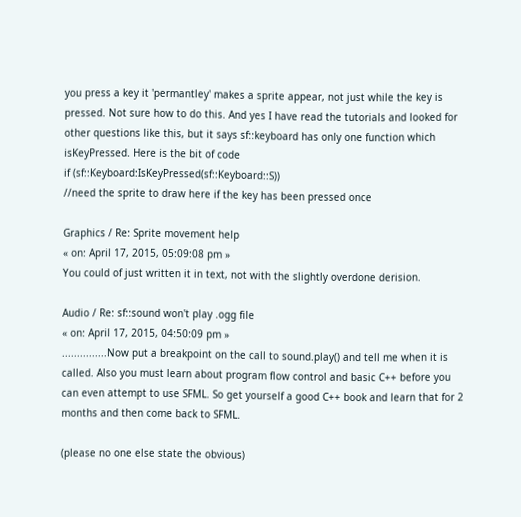you press a key it 'permantley' makes a sprite appear, not just while the key is pressed. Not sure how to do this. And yes I have read the tutorials and looked for other questions like this, but it says sf::keyboard has only one function which isKeyPressed. Here is the bit of code
if (sf::Keyboard:IsKeyPressed(sf::Keyboard::S))
//need the sprite to draw here if the key has been pressed once

Graphics / Re: Sprite movement help
« on: April 17, 2015, 05:09:08 pm »
You could of just written it in text, not with the slightly overdone derision.

Audio / Re: sf::sound won't play .ogg file
« on: April 17, 2015, 04:50:09 pm »
...............Now put a breakpoint on the call to sound.play() and tell me when it is called. Also you must learn about program flow control and basic C++ before you can even attempt to use SFML. So get yourself a good C++ book and learn that for 2 months and then come back to SFML.

(please no one else state the obvious)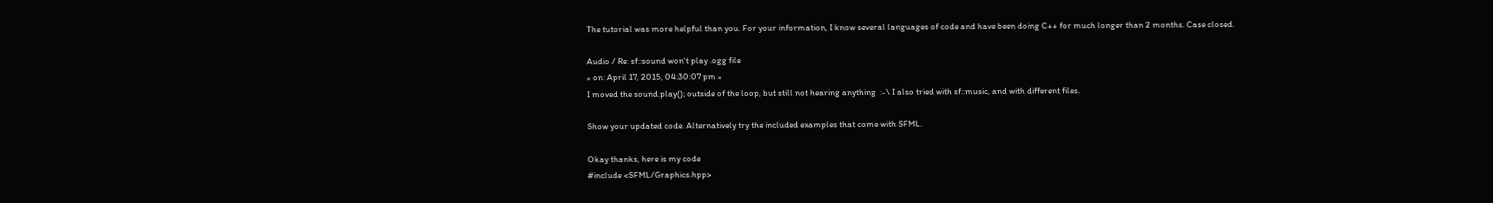The tutorial was more helpful than you. For your information, I know several languages of code and have been doing C++ for much longer than 2 months. Case closed.

Audio / Re: sf::sound won't play .ogg file
« on: April 17, 2015, 04:30:07 pm »
I moved the sound.play(); outside of the loop, but still not hearing anything  :-\ I also tried with sf::music, and with different files.

Show your updated code. Alternatively try the included examples that come with SFML.

Okay thanks, here is my code
#include <SFML/Graphics.hpp>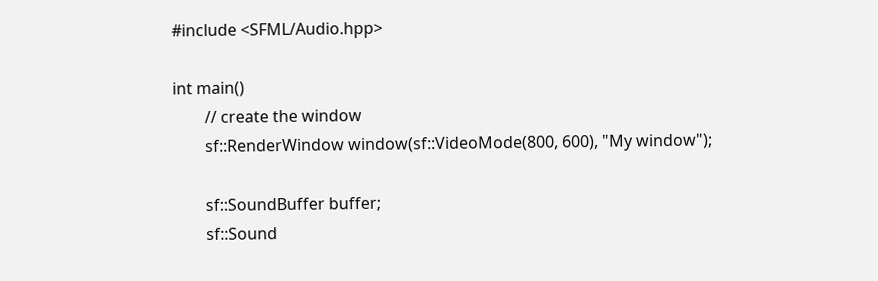#include <SFML/Audio.hpp>

int main()
        // create the window
        sf::RenderWindow window(sf::VideoMode(800, 600), "My window");

        sf::SoundBuffer buffer;
        sf::Sound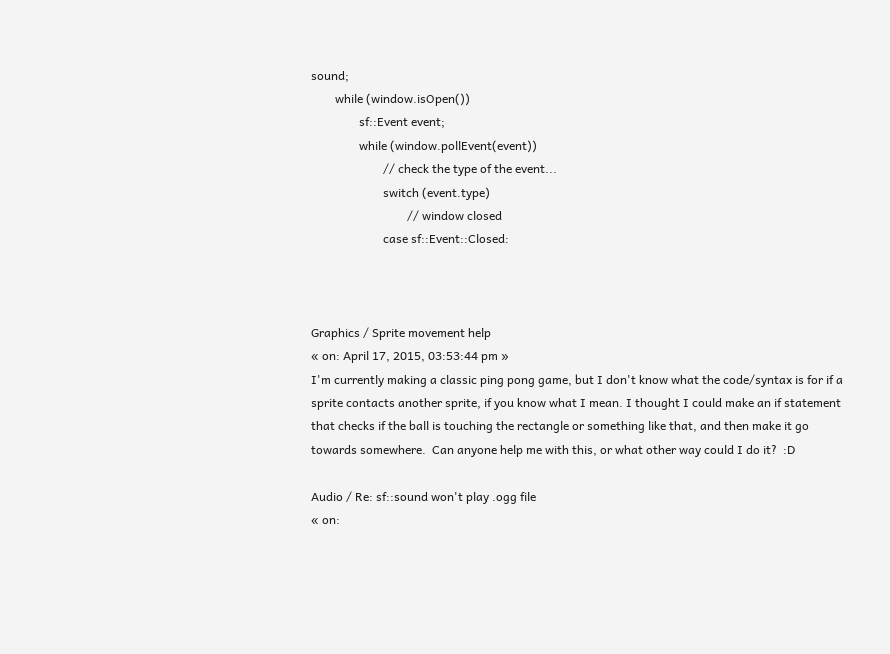sound;
        while (window.isOpen())
                sf::Event event;
                while (window.pollEvent(event))
                        // check the type of the event...
                        switch (event.type)
                                // window closed
                        case sf::Event::Closed:



Graphics / Sprite movement help
« on: April 17, 2015, 03:53:44 pm »
I'm currently making a classic ping pong game, but I don't know what the code/syntax is for if a sprite contacts another sprite, if you know what I mean. I thought I could make an if statement that checks if the ball is touching the rectangle or something like that, and then make it go towards somewhere.  Can anyone help me with this, or what other way could I do it?  :D

Audio / Re: sf::sound won't play .ogg file
« on: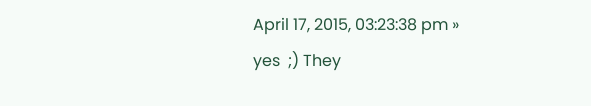April 17, 2015, 03:23:38 pm »
yes  ;) They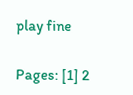play fine

Pages: [1] 2